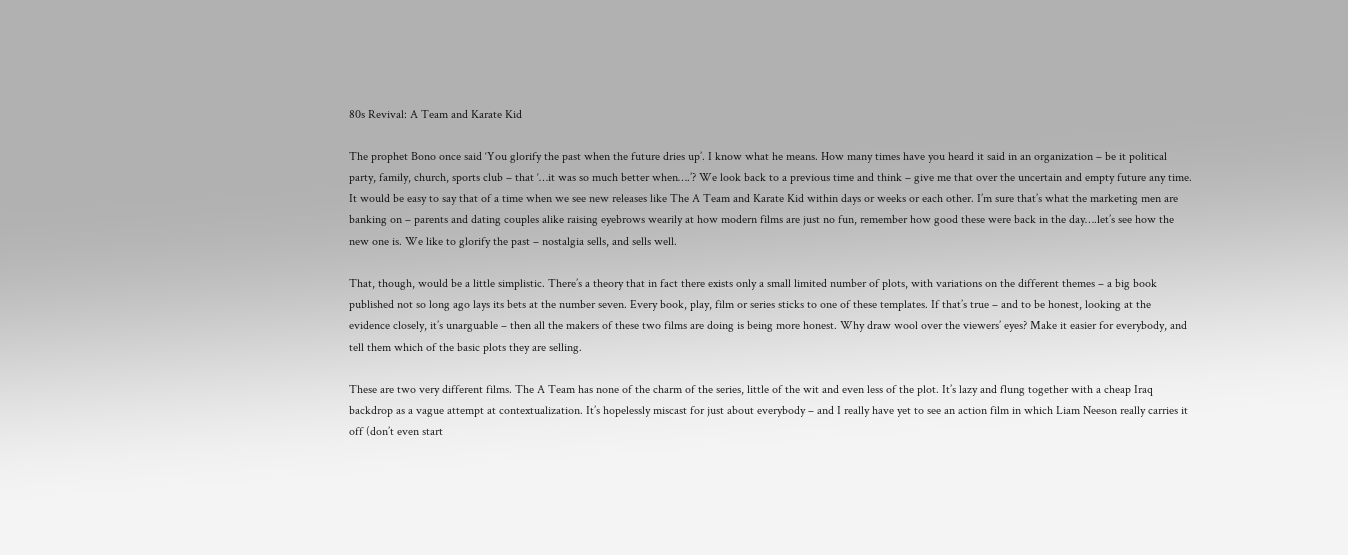80s Revival: A Team and Karate Kid

The prophet Bono once said ‘You glorify the past when the future dries up’. I know what he means. How many times have you heard it said in an organization – be it political party, family, church, sports club – that ‘…it was so much better when….’? We look back to a previous time and think – give me that over the uncertain and empty future any time. It would be easy to say that of a time when we see new releases like The A Team and Karate Kid within days or weeks or each other. I’m sure that’s what the marketing men are banking on – parents and dating couples alike raising eyebrows wearily at how modern films are just no fun, remember how good these were back in the day….let’s see how the new one is. We like to glorify the past – nostalgia sells, and sells well.

That, though, would be a little simplistic. There’s a theory that in fact there exists only a small limited number of plots, with variations on the different themes – a big book published not so long ago lays its bets at the number seven. Every book, play, film or series sticks to one of these templates. If that’s true – and to be honest, looking at the evidence closely, it’s unarguable – then all the makers of these two films are doing is being more honest. Why draw wool over the viewers’ eyes? Make it easier for everybody, and tell them which of the basic plots they are selling.

These are two very different films. The A Team has none of the charm of the series, little of the wit and even less of the plot. It’s lazy and flung together with a cheap Iraq backdrop as a vague attempt at contextualization. It’s hopelessly miscast for just about everybody – and I really have yet to see an action film in which Liam Neeson really carries it off (don’t even start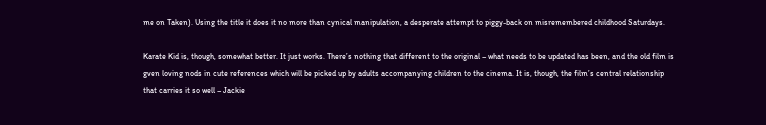me on Taken). Using the title it does it no more than cynical manipulation, a desperate attempt to piggy-back on misremembered childhood Saturdays.

Karate Kid is, though, somewhat better. It just works. There’s nothing that different to the original – what needs to be updated has been, and the old film is gven loving nods in cute references which will be picked up by adults accompanying children to the cinema. It is, though, the film’s central relationship that carries it so well – Jackie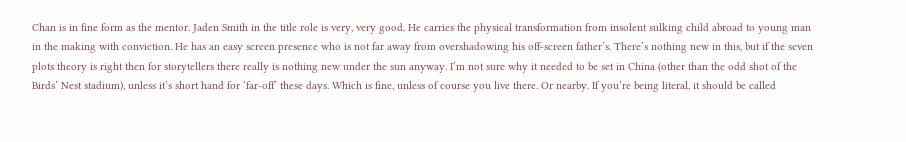Chan is in fine form as the mentor. Jaden Smith in the title role is very, very good. He carries the physical transformation from insolent sulking child abroad to young man in the making with conviction. He has an easy screen presence who is not far away from overshadowing his off-screen father’s. There’s nothing new in this, but if the seven plots theory is right then for storytellers there really is nothing new under the sun anyway. I’m not sure why it needed to be set in China (other than the odd shot of the Birds’ Nest stadium), unless it’s short hand for ‘far-off’ these days. Which is fine, unless of course you live there. Or nearby. If you’re being literal, it should be called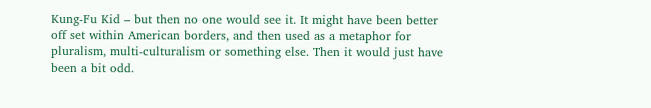Kung-Fu Kid – but then no one would see it. It might have been better off set within American borders, and then used as a metaphor for pluralism, multi-culturalism or something else. Then it would just have been a bit odd.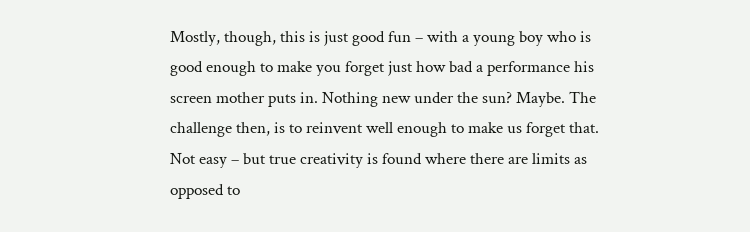Mostly, though, this is just good fun – with a young boy who is good enough to make you forget just how bad a performance his screen mother puts in. Nothing new under the sun? Maybe. The challenge then, is to reinvent well enough to make us forget that. Not easy – but true creativity is found where there are limits as opposed to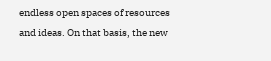endless open spaces of resources and ideas. On that basis, the new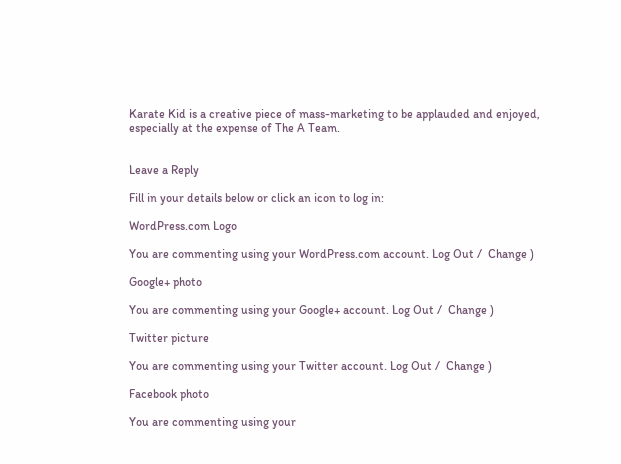Karate Kid is a creative piece of mass-marketing to be applauded and enjoyed, especially at the expense of The A Team.


Leave a Reply

Fill in your details below or click an icon to log in:

WordPress.com Logo

You are commenting using your WordPress.com account. Log Out /  Change )

Google+ photo

You are commenting using your Google+ account. Log Out /  Change )

Twitter picture

You are commenting using your Twitter account. Log Out /  Change )

Facebook photo

You are commenting using your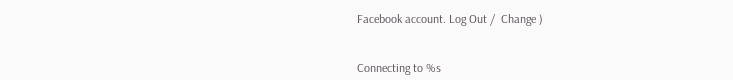Facebook account. Log Out /  Change )


Connecting to %s